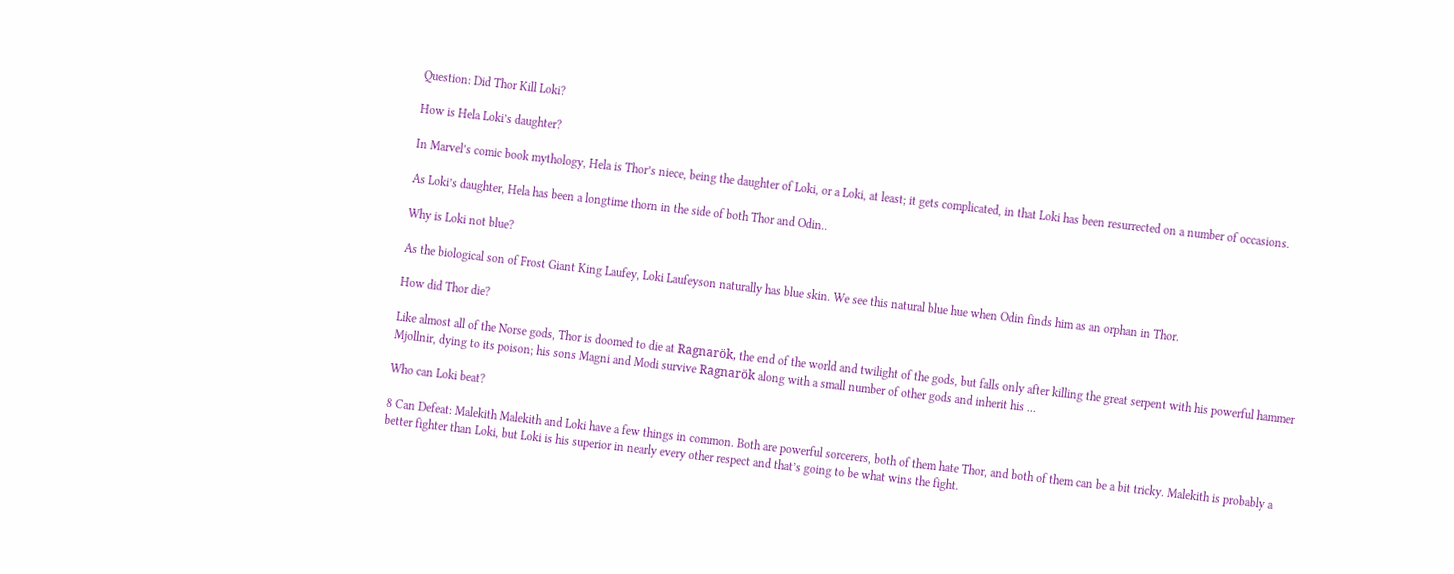Question: Did Thor Kill Loki?

How is Hela Loki’s daughter?

In Marvel’s comic book mythology, Hela is Thor’s niece, being the daughter of Loki, or a Loki, at least; it gets complicated, in that Loki has been resurrected on a number of occasions.

As Loki’s daughter, Hela has been a longtime thorn in the side of both Thor and Odin..

Why is Loki not blue?

As the biological son of Frost Giant King Laufey, Loki Laufeyson naturally has blue skin. We see this natural blue hue when Odin finds him as an orphan in Thor.

How did Thor die?

Like almost all of the Norse gods, Thor is doomed to die at Ragnarök, the end of the world and twilight of the gods, but falls only after killing the great serpent with his powerful hammer Mjollnir, dying to its poison; his sons Magni and Modi survive Ragnarök along with a small number of other gods and inherit his …

Who can Loki beat?

8 Can Defeat: Malekith Malekith and Loki have a few things in common. Both are powerful sorcerers, both of them hate Thor, and both of them can be a bit tricky. Malekith is probably a better fighter than Loki, but Loki is his superior in nearly every other respect and that’s going to be what wins the fight.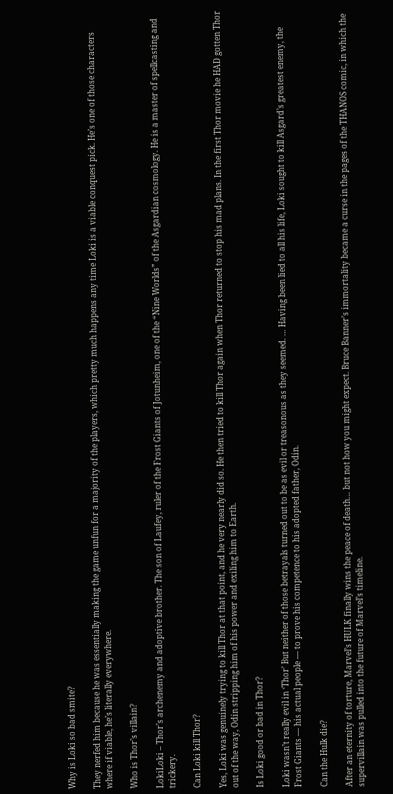Why is Loki so bad smite?

They nerfed him because he was essentially making the game unfun for a majority of the players, which pretty much happens any time Loki is a viable conquest pick. He’s one of those characters where if viable, he’s literally everywhere.

Who is Thor’s villain?

LokiLoki – Thor’s archenemy and adoptive brother. The son of Laufey, ruler of the Frost Giants of Jotunheim, one of the “Nine Worlds” of the Asgardian cosmology. He is a master of spellcasting and trickery.

Can Loki kill Thor?

Yes, Loki was genuinely trying to kill Thor at that point, and he very nearly did so. He then tried to kill Thor again when Thor returned to stop his mad plans. In the first Thor movie he HAD gotten Thor out of the way, Odin stripping him of his power and exiling him to Earth.

Is Loki good or bad in Thor?

Loki wasn’t really evil in ‘Thor’ But neither of those betrayals turned out to be as evil or treasonous as they seemed. … Having been lied to all his life, Loki sought to kill Asgard’s greatest enemy, the Frost Giants — his actual people — to prove his competence to his adopted father, Odin.

Can the Hulk die?

After an eternity of torture, Marvel’s HULK finally wins the peace of death… but not how you might expect. Bruce Banner’s immortality became a curse in the pages of the THANOS comic, in which the supervillain was pulled into the future of Marvel’s timeline.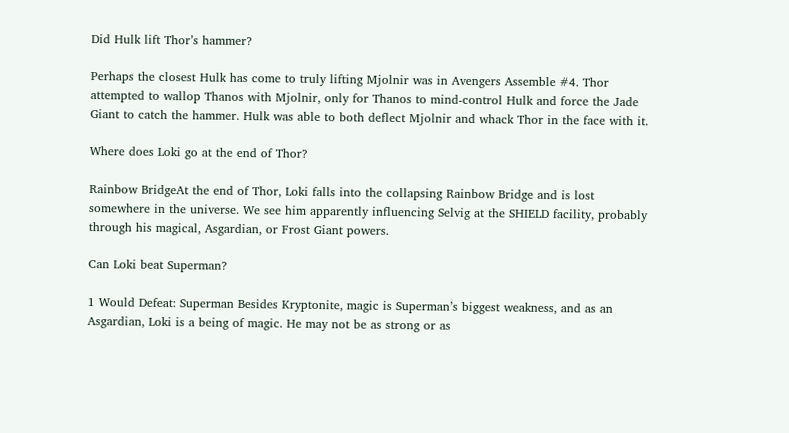Did Hulk lift Thor’s hammer?

Perhaps the closest Hulk has come to truly lifting Mjolnir was in Avengers Assemble #4. Thor attempted to wallop Thanos with Mjolnir, only for Thanos to mind-control Hulk and force the Jade Giant to catch the hammer. Hulk was able to both deflect Mjolnir and whack Thor in the face with it.

Where does Loki go at the end of Thor?

Rainbow BridgeAt the end of Thor, Loki falls into the collapsing Rainbow Bridge and is lost somewhere in the universe. We see him apparently influencing Selvig at the SHIELD facility, probably through his magical, Asgardian, or Frost Giant powers.

Can Loki beat Superman?

1 Would Defeat: Superman Besides Kryptonite, magic is Superman’s biggest weakness, and as an Asgardian, Loki is a being of magic. He may not be as strong or as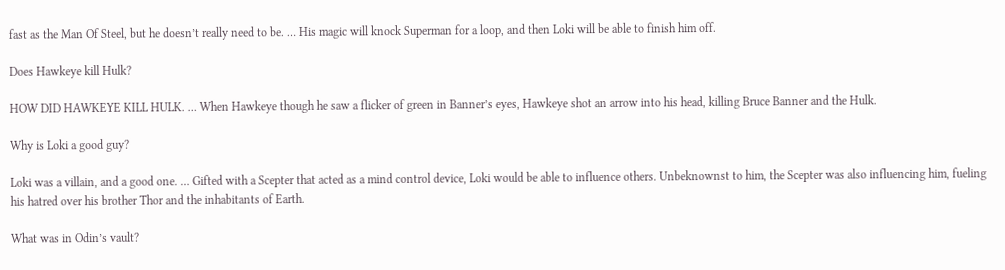fast as the Man Of Steel, but he doesn’t really need to be. … His magic will knock Superman for a loop, and then Loki will be able to finish him off.

Does Hawkeye kill Hulk?

HOW DID HAWKEYE KILL HULK. … When Hawkeye though he saw a flicker of green in Banner’s eyes, Hawkeye shot an arrow into his head, killing Bruce Banner and the Hulk.

Why is Loki a good guy?

Loki was a villain, and a good one. … Gifted with a Scepter that acted as a mind control device, Loki would be able to influence others. Unbeknownst to him, the Scepter was also influencing him, fueling his hatred over his brother Thor and the inhabitants of Earth.

What was in Odin’s vault?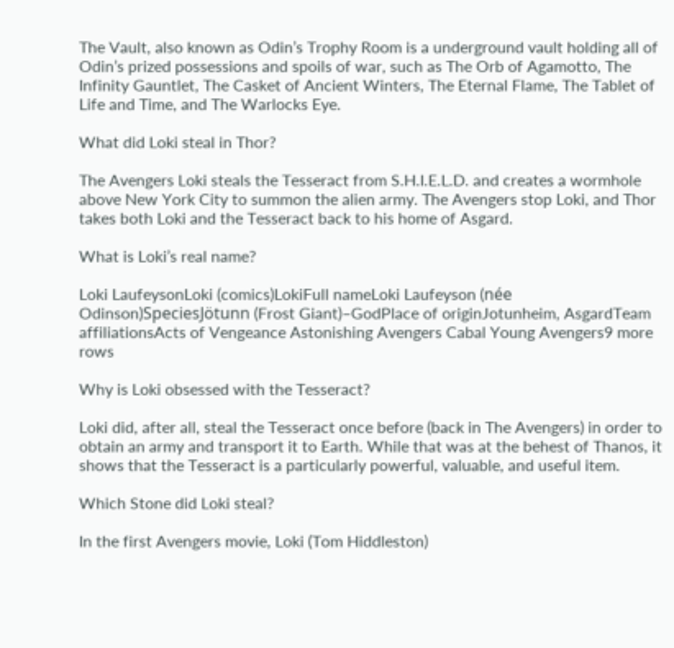The Vault, also known as Odin’s Trophy Room is a underground vault holding all of Odin’s prized possessions and spoils of war, such as The Orb of Agamotto, The Infinity Gauntlet, The Casket of Ancient Winters, The Eternal Flame, The Tablet of Life and Time, and The Warlocks Eye.

What did Loki steal in Thor?

The Avengers Loki steals the Tesseract from S.H.I.E.L.D. and creates a wormhole above New York City to summon the alien army. The Avengers stop Loki, and Thor takes both Loki and the Tesseract back to his home of Asgard.

What is Loki’s real name?

Loki LaufeysonLoki (comics)LokiFull nameLoki Laufeyson (née Odinson)SpeciesJötunn (Frost Giant)–GodPlace of originJotunheim, AsgardTeam affiliationsActs of Vengeance Astonishing Avengers Cabal Young Avengers9 more rows

Why is Loki obsessed with the Tesseract?

Loki did, after all, steal the Tesseract once before (back in The Avengers) in order to obtain an army and transport it to Earth. While that was at the behest of Thanos, it shows that the Tesseract is a particularly powerful, valuable, and useful item.

Which Stone did Loki steal?

In the first Avengers movie, Loki (Tom Hiddleston)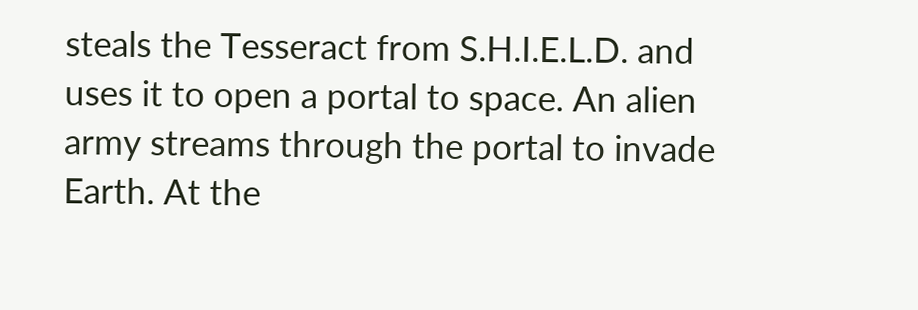steals the Tesseract from S.H.I.E.L.D. and uses it to open a portal to space. An alien army streams through the portal to invade Earth. At the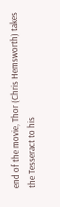end of the movie, Thor (Chris Hemsworth) takes the Tesseract to his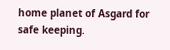home planet of Asgard for safe keeping.